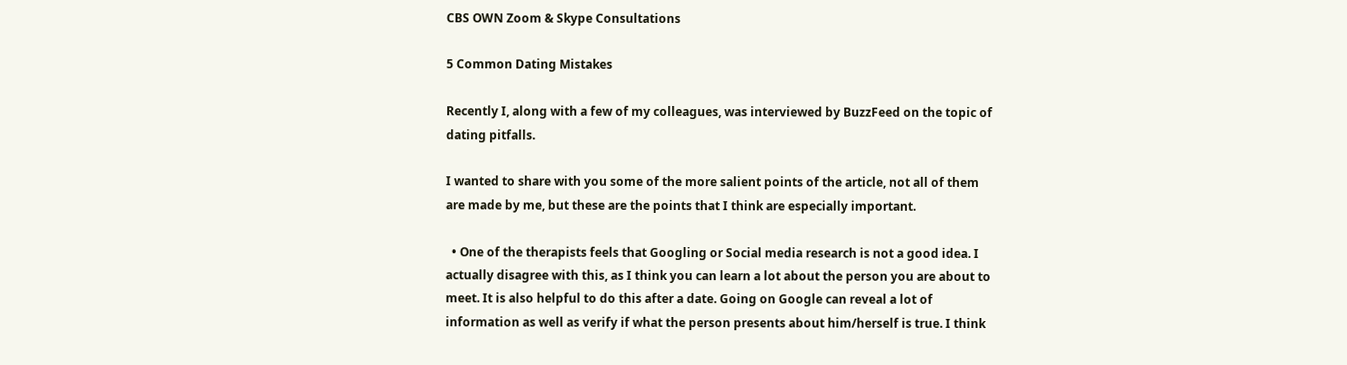CBS OWN Zoom & Skype Consultations

5 Common Dating Mistakes

Recently I, along with a few of my colleagues, was interviewed by BuzzFeed on the topic of dating pitfalls.

I wanted to share with you some of the more salient points of the article, not all of them are made by me, but these are the points that I think are especially important.

  • One of the therapists feels that Googling or Social media research is not a good idea. I actually disagree with this, as I think you can learn a lot about the person you are about to meet. It is also helpful to do this after a date. Going on Google can reveal a lot of information as well as verify if what the person presents about him/herself is true. I think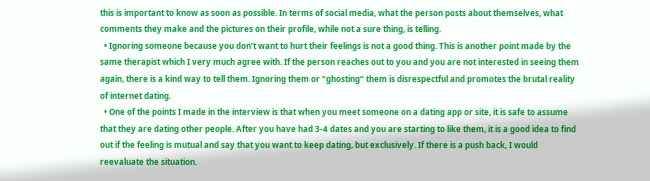this is important to know as soon as possible. In terms of social media, what the person posts about themselves, what comments they make and the pictures on their profile, while not a sure thing, is telling.
  • Ignoring someone because you don’t want to hurt their feelings is not a good thing. This is another point made by the same therapist which I very much agree with. If the person reaches out to you and you are not interested in seeing them again, there is a kind way to tell them. Ignoring them or “ghosting” them is disrespectful and promotes the brutal reality of internet dating.
  • One of the points I made in the interview is that when you meet someone on a dating app or site, it is safe to assume that they are dating other people. After you have had 3-4 dates and you are starting to like them, it is a good idea to find out if the feeling is mutual and say that you want to keep dating, but exclusively. If there is a push back, I would reevaluate the situation.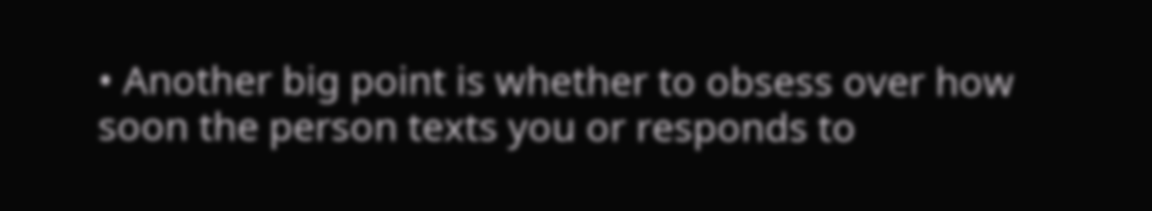• Another big point is whether to obsess over how soon the person texts you or responds to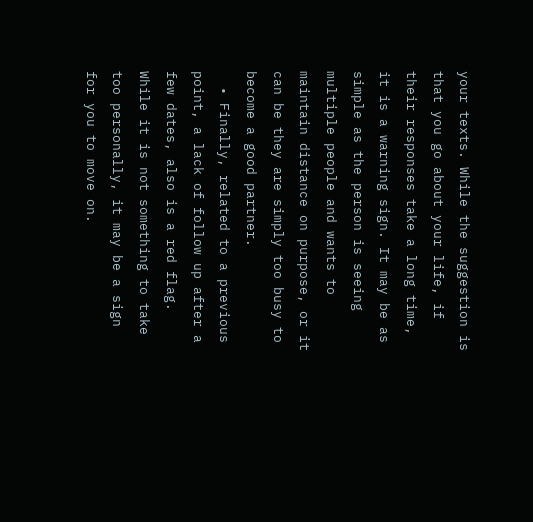your texts. While the suggestion is that you go about your life, if their responses take a long time, it is a warning sign. It may be as simple as the person is seeing multiple people and wants to maintain distance on purpose, or it can be they are simply too busy to become a good partner.
  • Finally, related to a previous point, a lack of follow up after a few dates, also is a red flag. While it is not something to take too personally, it may be a sign for you to move on.